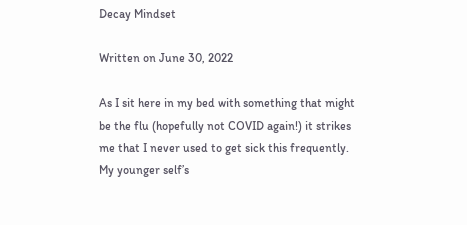Decay Mindset

Written on June 30, 2022

As I sit here in my bed with something that might be the flu (hopefully not COVID again!) it strikes me that I never used to get sick this frequently. My younger self’s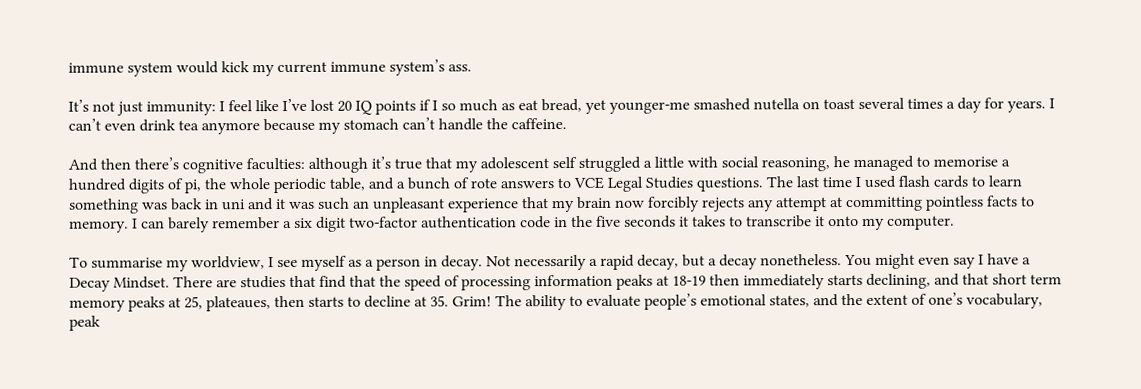immune system would kick my current immune system’s ass.

It’s not just immunity: I feel like I’ve lost 20 IQ points if I so much as eat bread, yet younger-me smashed nutella on toast several times a day for years. I can’t even drink tea anymore because my stomach can’t handle the caffeine.

And then there’s cognitive faculties: although it’s true that my adolescent self struggled a little with social reasoning, he managed to memorise a hundred digits of pi, the whole periodic table, and a bunch of rote answers to VCE Legal Studies questions. The last time I used flash cards to learn something was back in uni and it was such an unpleasant experience that my brain now forcibly rejects any attempt at committing pointless facts to memory. I can barely remember a six digit two-factor authentication code in the five seconds it takes to transcribe it onto my computer.

To summarise my worldview, I see myself as a person in decay. Not necessarily a rapid decay, but a decay nonetheless. You might even say I have a Decay Mindset. There are studies that find that the speed of processing information peaks at 18-19 then immediately starts declining, and that short term memory peaks at 25, plateaues, then starts to decline at 35. Grim! The ability to evaluate people’s emotional states, and the extent of one’s vocabulary, peak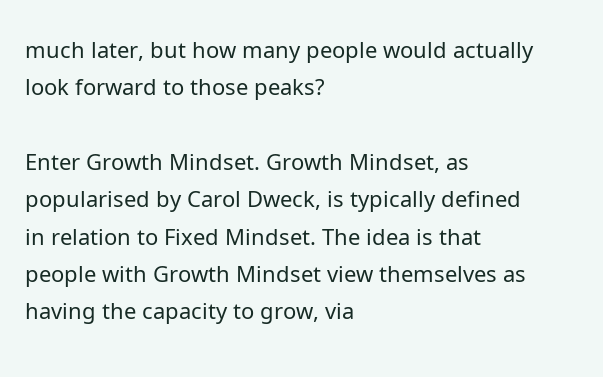much later, but how many people would actually look forward to those peaks?

Enter Growth Mindset. Growth Mindset, as popularised by Carol Dweck, is typically defined in relation to Fixed Mindset. The idea is that people with Growth Mindset view themselves as having the capacity to grow, via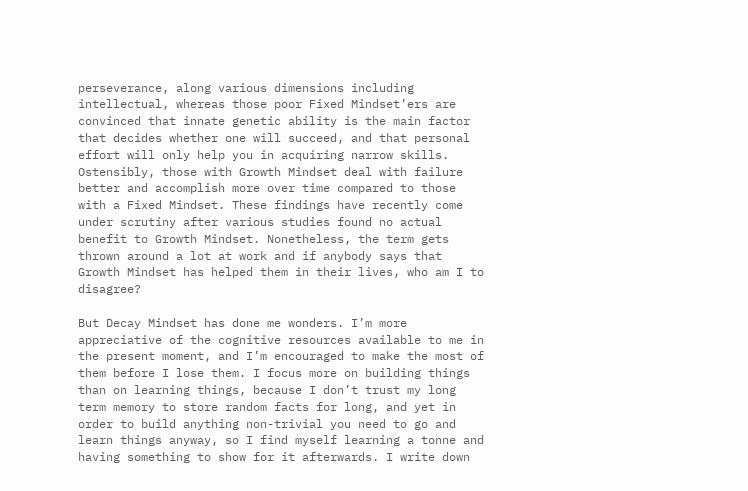perseverance, along various dimensions including intellectual, whereas those poor Fixed Mindset’ers are convinced that innate genetic ability is the main factor that decides whether one will succeed, and that personal effort will only help you in acquiring narrow skills. Ostensibly, those with Growth Mindset deal with failure better and accomplish more over time compared to those with a Fixed Mindset. These findings have recently come under scrutiny after various studies found no actual benefit to Growth Mindset. Nonetheless, the term gets thrown around a lot at work and if anybody says that Growth Mindset has helped them in their lives, who am I to disagree?

But Decay Mindset has done me wonders. I’m more appreciative of the cognitive resources available to me in the present moment, and I’m encouraged to make the most of them before I lose them. I focus more on building things than on learning things, because I don’t trust my long term memory to store random facts for long, and yet in order to build anything non-trivial you need to go and learn things anyway, so I find myself learning a tonne and having something to show for it afterwards. I write down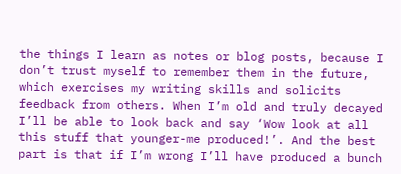the things I learn as notes or blog posts, because I don’t trust myself to remember them in the future, which exercises my writing skills and solicits feedback from others. When I’m old and truly decayed I’ll be able to look back and say ‘Wow look at all this stuff that younger-me produced!’. And the best part is that if I’m wrong I’ll have produced a bunch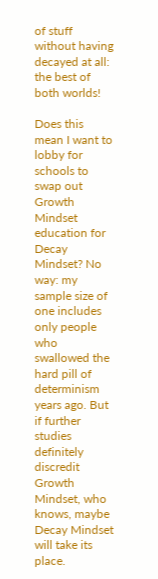of stuff without having decayed at all: the best of both worlds!

Does this mean I want to lobby for schools to swap out Growth Mindset education for Decay Mindset? No way: my sample size of one includes only people who swallowed the hard pill of determinism years ago. But if further studies definitely discredit Growth Mindset, who knows, maybe Decay Mindset will take its place.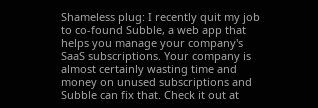Shameless plug: I recently quit my job to co-found Subble, a web app that helps you manage your company's SaaS subscriptions. Your company is almost certainly wasting time and money on unused subscriptions and Subble can fix that. Check it out at